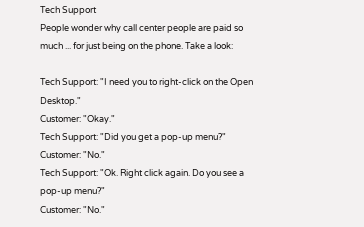Tech Support
People wonder why call center people are paid so much ... for just being on the phone. Take a look:

Tech Support: "I need you to right-click on the Open Desktop."
Customer: "Okay."
Tech Support: "Did you get a pop-up menu?"
Customer: "No."
Tech Support: "Ok. Right click again. Do you see a pop-up menu?"
Customer: "No."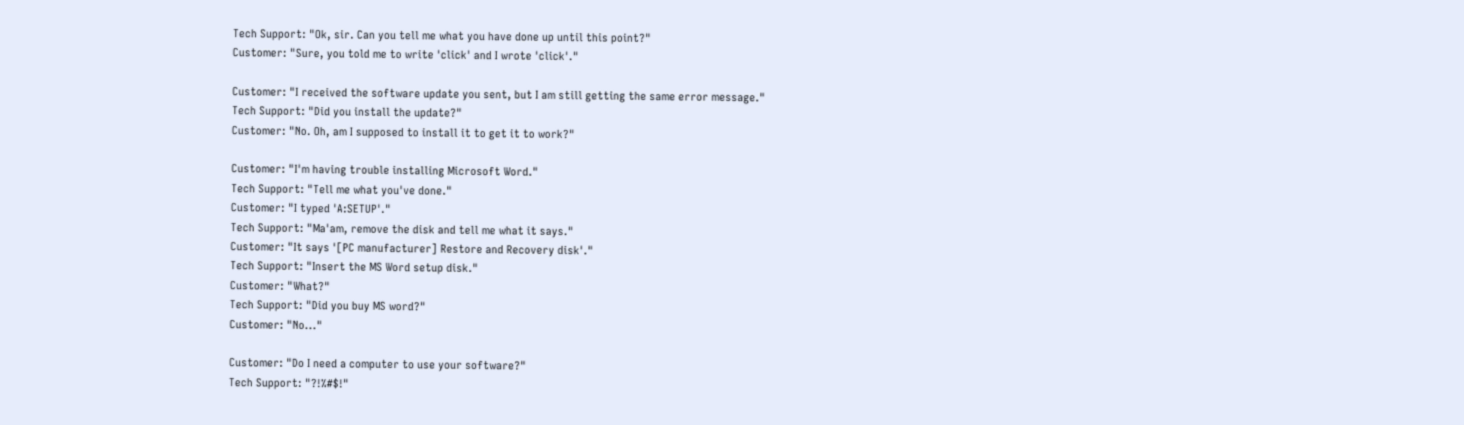Tech Support: "Ok, sir. Can you tell me what you have done up until this point?"
Customer: "Sure, you told me to write 'click' and I wrote 'click'."

Customer: "I received the software update you sent, but I am still getting the same error message."
Tech Support: "Did you install the update?"
Customer: "No. Oh, am I supposed to install it to get it to work?"

Customer: "I'm having trouble installing Microsoft Word."
Tech Support: "Tell me what you've done."
Customer: "I typed 'A:SETUP'."
Tech Support: "Ma'am, remove the disk and tell me what it says."
Customer: "It says '[PC manufacturer] Restore and Recovery disk'."
Tech Support: "Insert the MS Word setup disk."
Customer: "What?"
Tech Support: "Did you buy MS word?"
Customer: "No..."

Customer: "Do I need a computer to use your software?"
Tech Support: "?!%#$!"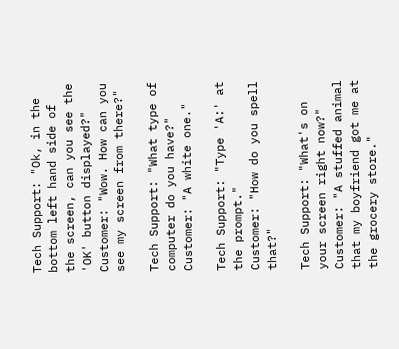Tech Support: "Ok, in the bottom left hand side of the screen, can you see the 'OK' button displayed?"
Customer: "Wow. How can you see my screen from there?"

Tech Support: "What type of computer do you have?"
Customer: "A white one."

Tech Support: "Type 'A:' at the prompt."
Customer: "How do you spell that?"

Tech Support: "What's on your screen right now?"
Customer: "A stuffed animal that my boyfriend got me at the grocery store."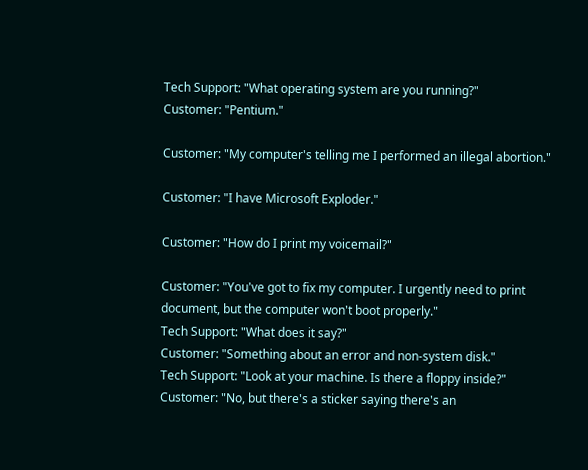Tech Support: "What operating system are you running?"
Customer: "Pentium."

Customer: "My computer's telling me I performed an illegal abortion."

Customer: "I have Microsoft Exploder."

Customer: "How do I print my voicemail?"

Customer: "You've got to fix my computer. I urgently need to print document, but the computer won't boot properly."
Tech Support: "What does it say?"
Customer: "Something about an error and non-system disk."
Tech Support: "Look at your machine. Is there a floppy inside?"
Customer: "No, but there's a sticker saying there's an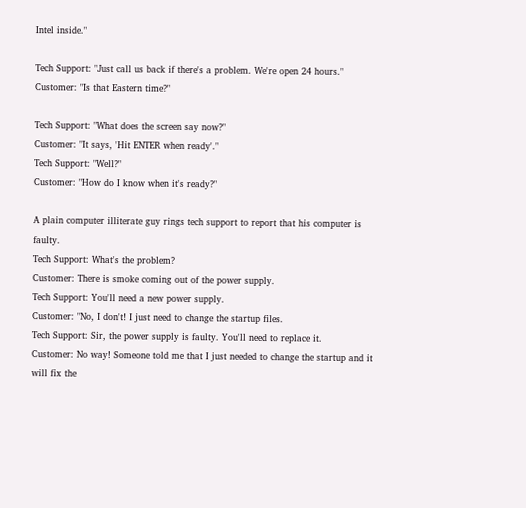Intel inside."

Tech Support: "Just call us back if there's a problem. We're open 24 hours."
Customer: "Is that Eastern time?"

Tech Support: "What does the screen say now?"
Customer: "It says, 'Hit ENTER when ready'."
Tech Support: "Well?"
Customer: "How do I know when it's ready?"

A plain computer illiterate guy rings tech support to report that his computer is faulty.
Tech Support: What's the problem?
Customer: There is smoke coming out of the power supply.
Tech Support: You'll need a new power supply.
Customer: "No, I don't! I just need to change the startup files.
Tech Support: Sir, the power supply is faulty. You'll need to replace it.
Customer: No way! Someone told me that I just needed to change the startup and it will fix the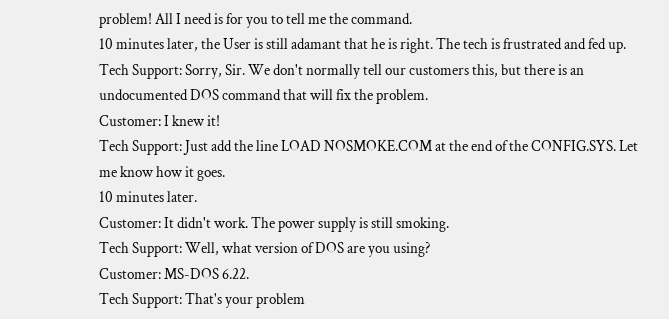problem! All I need is for you to tell me the command.
10 minutes later, the User is still adamant that he is right. The tech is frustrated and fed up.
Tech Support: Sorry, Sir. We don't normally tell our customers this, but there is an undocumented DOS command that will fix the problem.
Customer: I knew it!
Tech Support: Just add the line LOAD NOSMOKE.COM at the end of the CONFIG.SYS. Let me know how it goes.
10 minutes later.
Customer: It didn't work. The power supply is still smoking.
Tech Support: Well, what version of DOS are you using?
Customer: MS-DOS 6.22.
Tech Support: That's your problem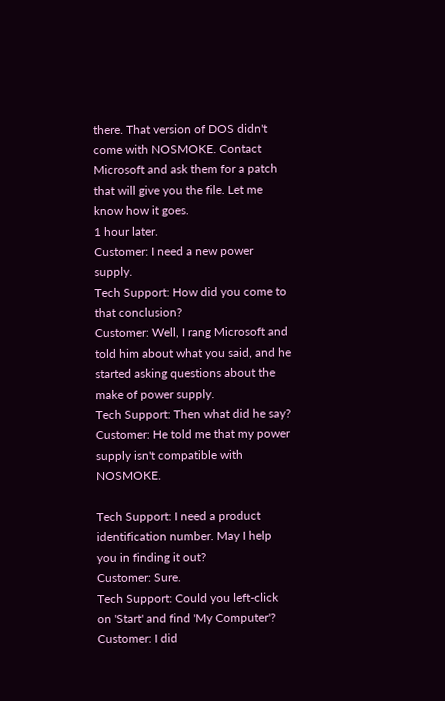there. That version of DOS didn't come with NOSMOKE. Contact Microsoft and ask them for a patch that will give you the file. Let me know how it goes.
1 hour later.
Customer: I need a new power supply.
Tech Support: How did you come to that conclusion?
Customer: Well, I rang Microsoft and told him about what you said, and he started asking questions about the make of power supply.
Tech Support: Then what did he say?
Customer: He told me that my power supply isn't compatible with NOSMOKE.

Tech Support: I need a product identification number. May I help you in finding it out?
Customer: Sure.
Tech Support: Could you left-click on 'Start' and find 'My Computer'?
Customer: I did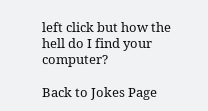left click but how the hell do I find your computer?

Back to Jokes Page